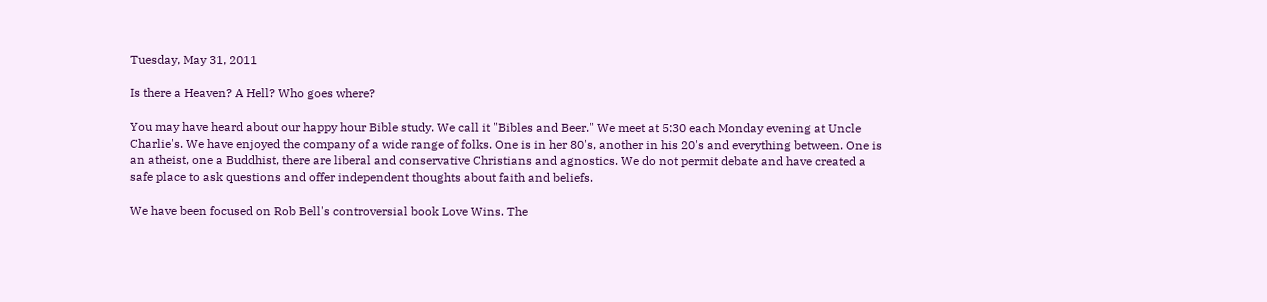Tuesday, May 31, 2011

Is there a Heaven? A Hell? Who goes where?

You may have heard about our happy hour Bible study. We call it "Bibles and Beer." We meet at 5:30 each Monday evening at Uncle Charlie's. We have enjoyed the company of a wide range of folks. One is in her 80's, another in his 20's and everything between. One is an atheist, one a Buddhist, there are liberal and conservative Christians and agnostics. We do not permit debate and have created a safe place to ask questions and offer independent thoughts about faith and beliefs.

We have been focused on Rob Bell's controversial book Love Wins. The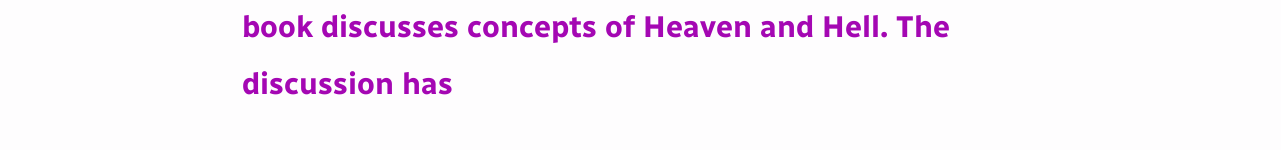book discusses concepts of Heaven and Hell. The discussion has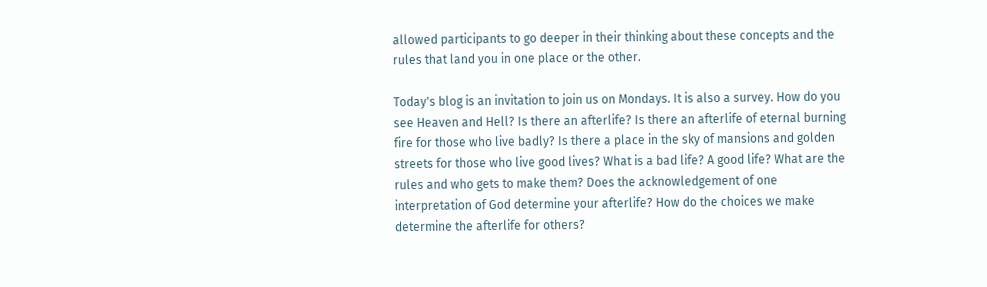allowed participants to go deeper in their thinking about these concepts and the rules that land you in one place or the other.

Today's blog is an invitation to join us on Mondays. It is also a survey. How do you see Heaven and Hell? Is there an afterlife? Is there an afterlife of eternal burning fire for those who live badly? Is there a place in the sky of mansions and golden streets for those who live good lives? What is a bad life? A good life? What are the rules and who gets to make them? Does the acknowledgement of one interpretation of God determine your afterlife? How do the choices we make determine the afterlife for others?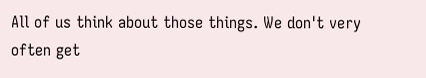All of us think about those things. We don't very often get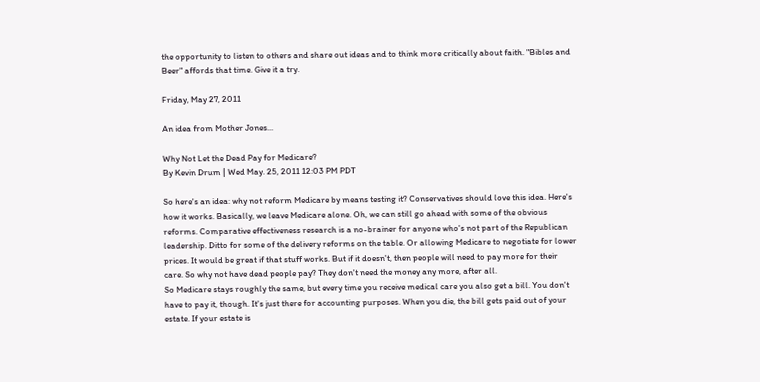the opportunity to listen to others and share out ideas and to think more critically about faith. "Bibles and Beer" affords that time. Give it a try.

Friday, May 27, 2011

An idea from Mother Jones...

Why Not Let the Dead Pay for Medicare?
By Kevin Drum | Wed May. 25, 2011 12:03 PM PDT

So here's an idea: why not reform Medicare by means testing it? Conservatives should love this idea. Here's how it works. Basically, we leave Medicare alone. Oh, we can still go ahead with some of the obvious reforms. Comparative effectiveness research is a no-brainer for anyone who's not part of the Republican leadership. Ditto for some of the delivery reforms on the table. Or allowing Medicare to negotiate for lower prices. It would be great if that stuff works. But if it doesn't, then people will need to pay more for their care. So why not have dead people pay? They don't need the money any more, after all.
So Medicare stays roughly the same, but every time you receive medical care you also get a bill. You don't have to pay it, though. It's just there for accounting purposes. When you die, the bill gets paid out of your estate. If your estate is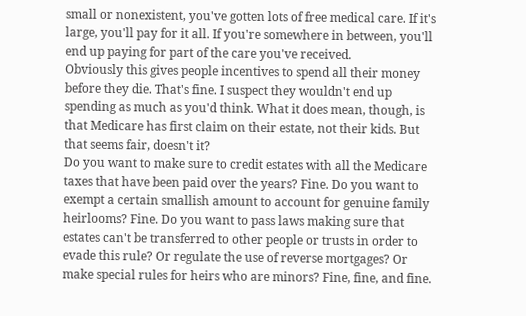small or nonexistent, you've gotten lots of free medical care. If it's large, you'll pay for it all. If you're somewhere in between, you'll end up paying for part of the care you've received.
Obviously this gives people incentives to spend all their money before they die. That's fine. I suspect they wouldn't end up spending as much as you'd think. What it does mean, though, is that Medicare has first claim on their estate, not their kids. But that seems fair, doesn't it?
Do you want to make sure to credit estates with all the Medicare taxes that have been paid over the years? Fine. Do you want to exempt a certain smallish amount to account for genuine family heirlooms? Fine. Do you want to pass laws making sure that estates can't be transferred to other people or trusts in order to evade this rule? Or regulate the use of reverse mortgages? Or make special rules for heirs who are minors? Fine, fine, and fine.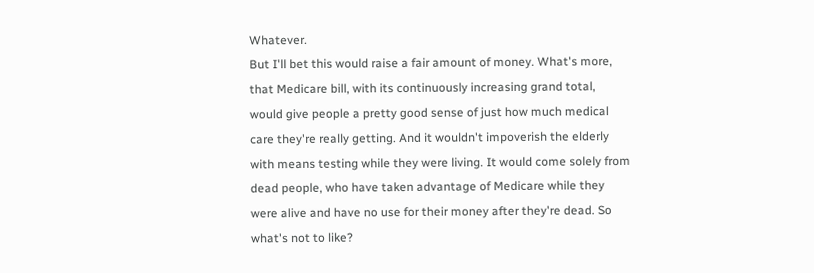Whatever.
But I'll bet this would raise a fair amount of money. What's more, that Medicare bill, with its continuously increasing grand total, would give people a pretty good sense of just how much medical care they're really getting. And it wouldn't impoverish the elderly with means testing while they were living. It would come solely from dead people, who have taken advantage of Medicare while they were alive and have no use for their money after they're dead. So what's not to like?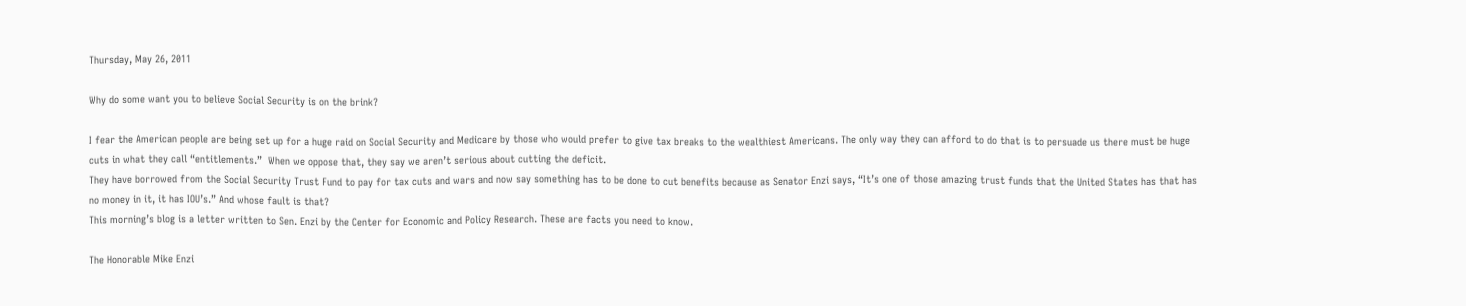Thursday, May 26, 2011

Why do some want you to believe Social Security is on the brink?

I fear the American people are being set up for a huge raid on Social Security and Medicare by those who would prefer to give tax breaks to the wealthiest Americans. The only way they can afford to do that is to persuade us there must be huge cuts in what they call “entitlements.”  When we oppose that, they say we aren’t serious about cutting the deficit.
They have borrowed from the Social Security Trust Fund to pay for tax cuts and wars and now say something has to be done to cut benefits because as Senator Enzi says, “It’s one of those amazing trust funds that the United States has that has no money in it, it has IOU’s.” And whose fault is that?
This morning’s blog is a letter written to Sen. Enzi by the Center for Economic and Policy Research. These are facts you need to know.

The Honorable Mike Enzi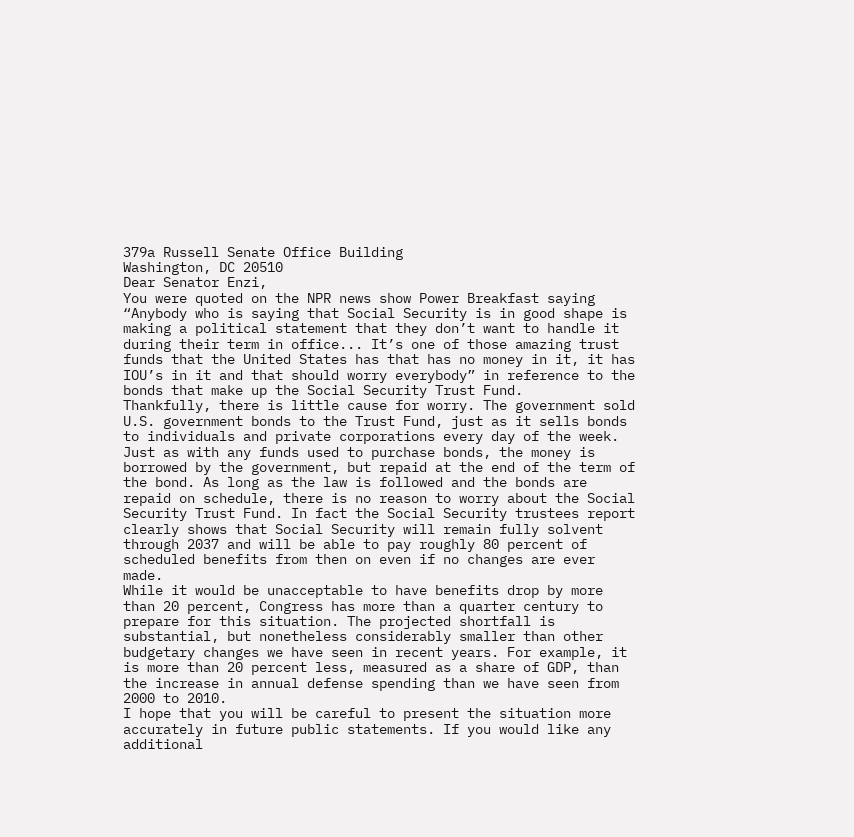379a Russell Senate Office Building
Washington, DC 20510
Dear Senator Enzi,
You were quoted on the NPR news show Power Breakfast saying “Anybody who is saying that Social Security is in good shape is making a political statement that they don’t want to handle it during their term in office... It’s one of those amazing trust funds that the United States has that has no money in it, it has IOU’s in it and that should worry everybody” in reference to the bonds that make up the Social Security Trust Fund.
Thankfully, there is little cause for worry. The government sold U.S. government bonds to the Trust Fund, just as it sells bonds to individuals and private corporations every day of the week. Just as with any funds used to purchase bonds, the money is borrowed by the government, but repaid at the end of the term of the bond. As long as the law is followed and the bonds are repaid on schedule, there is no reason to worry about the Social Security Trust Fund. In fact the Social Security trustees report clearly shows that Social Security will remain fully solvent through 2037 and will be able to pay roughly 80 percent of scheduled benefits from then on even if no changes are ever made.
While it would be unacceptable to have benefits drop by more than 20 percent, Congress has more than a quarter century to prepare for this situation. The projected shortfall is substantial, but nonetheless considerably smaller than other budgetary changes we have seen in recent years. For example, it is more than 20 percent less, measured as a share of GDP, than the increase in annual defense spending than we have seen from 2000 to 2010.
I hope that you will be careful to present the situation more accurately in future public statements. If you would like any additional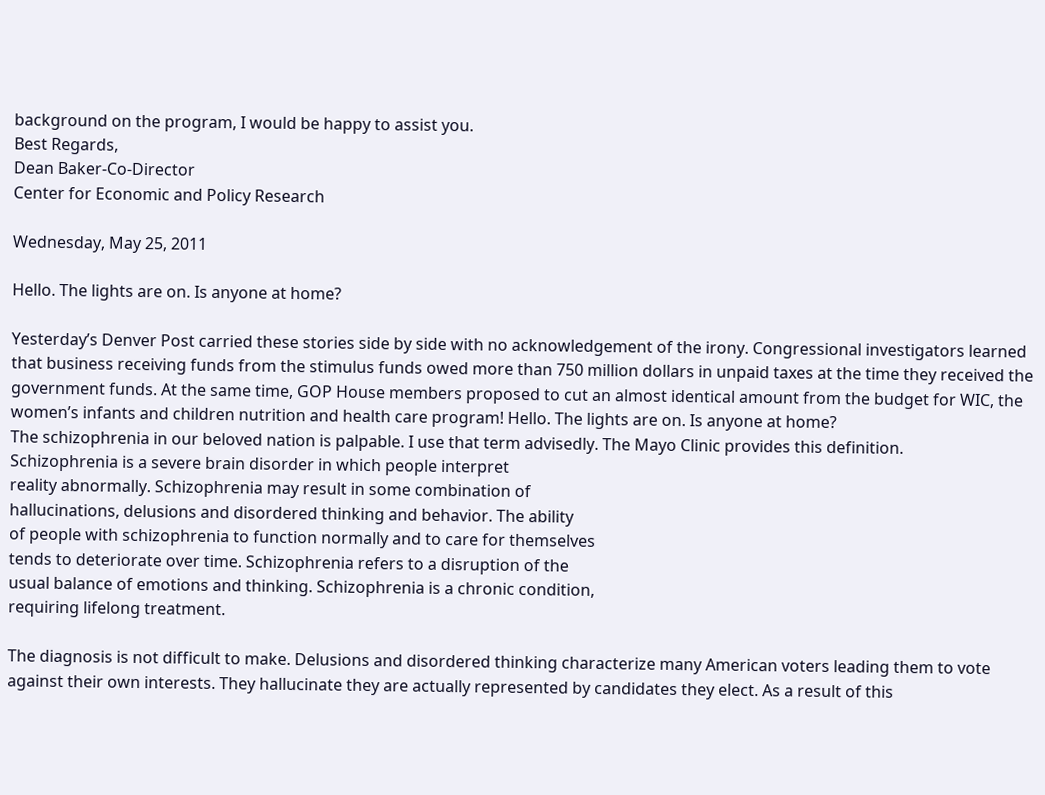background on the program, I would be happy to assist you.
Best Regards,
Dean Baker-Co-Director
Center for Economic and Policy Research

Wednesday, May 25, 2011

Hello. The lights are on. Is anyone at home?

Yesterday’s Denver Post carried these stories side by side with no acknowledgement of the irony. Congressional investigators learned that business receiving funds from the stimulus funds owed more than 750 million dollars in unpaid taxes at the time they received the government funds. At the same time, GOP House members proposed to cut an almost identical amount from the budget for WIC, the women’s infants and children nutrition and health care program! Hello. The lights are on. Is anyone at home?
The schizophrenia in our beloved nation is palpable. I use that term advisedly. The Mayo Clinic provides this definition.
Schizophrenia is a severe brain disorder in which people interpret
reality abnormally. Schizophrenia may result in some combination of
hallucinations, delusions and disordered thinking and behavior. The ability
of people with schizophrenia to function normally and to care for themselves
tends to deteriorate over time. Schizophrenia refers to a disruption of the
usual balance of emotions and thinking. Schizophrenia is a chronic condition,
requiring lifelong treatment.

The diagnosis is not difficult to make. Delusions and disordered thinking characterize many American voters leading them to vote against their own interests. They hallucinate they are actually represented by candidates they elect. As a result of this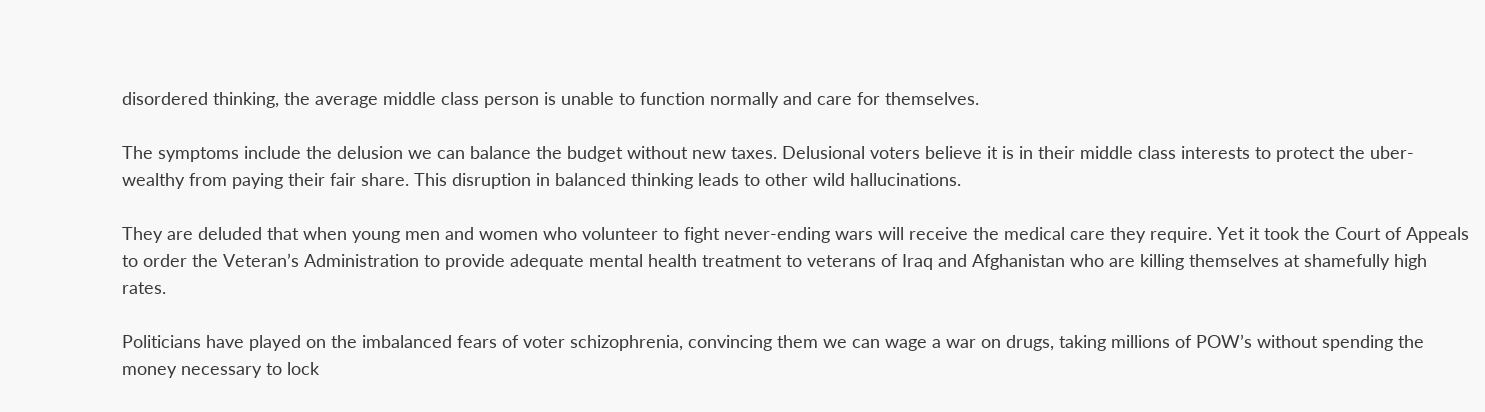disordered thinking, the average middle class person is unable to function normally and care for themselves.

The symptoms include the delusion we can balance the budget without new taxes. Delusional voters believe it is in their middle class interests to protect the uber-wealthy from paying their fair share. This disruption in balanced thinking leads to other wild hallucinations.

They are deluded that when young men and women who volunteer to fight never-ending wars will receive the medical care they require. Yet it took the Court of Appeals to order the Veteran’s Administration to provide adequate mental health treatment to veterans of Iraq and Afghanistan who are killing themselves at shamefully high rates.

Politicians have played on the imbalanced fears of voter schizophrenia, convincing them we can wage a war on drugs, taking millions of POW’s without spending the money necessary to lock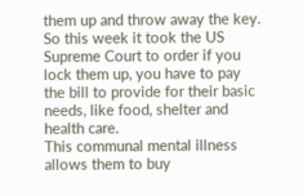them up and throw away the key. So this week it took the US Supreme Court to order if you lock them up, you have to pay the bill to provide for their basic needs, like food, shelter and health care.
This communal mental illness allows them to buy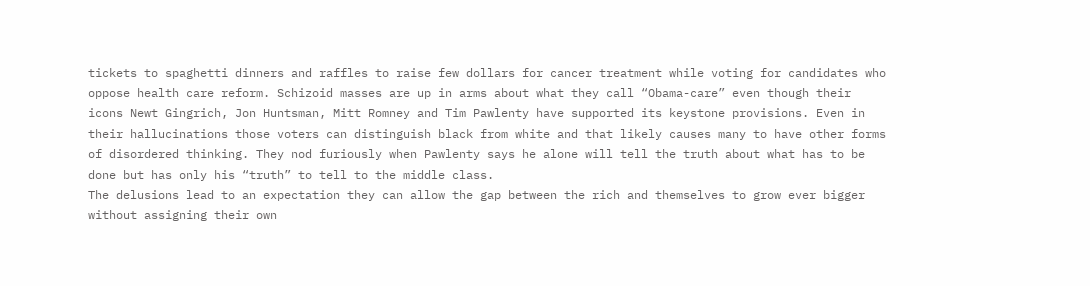tickets to spaghetti dinners and raffles to raise few dollars for cancer treatment while voting for candidates who oppose health care reform. Schizoid masses are up in arms about what they call “Obama-care” even though their icons Newt Gingrich, Jon Huntsman, Mitt Romney and Tim Pawlenty have supported its keystone provisions. Even in their hallucinations those voters can distinguish black from white and that likely causes many to have other forms of disordered thinking. They nod furiously when Pawlenty says he alone will tell the truth about what has to be done but has only his “truth” to tell to the middle class.
The delusions lead to an expectation they can allow the gap between the rich and themselves to grow ever bigger without assigning their own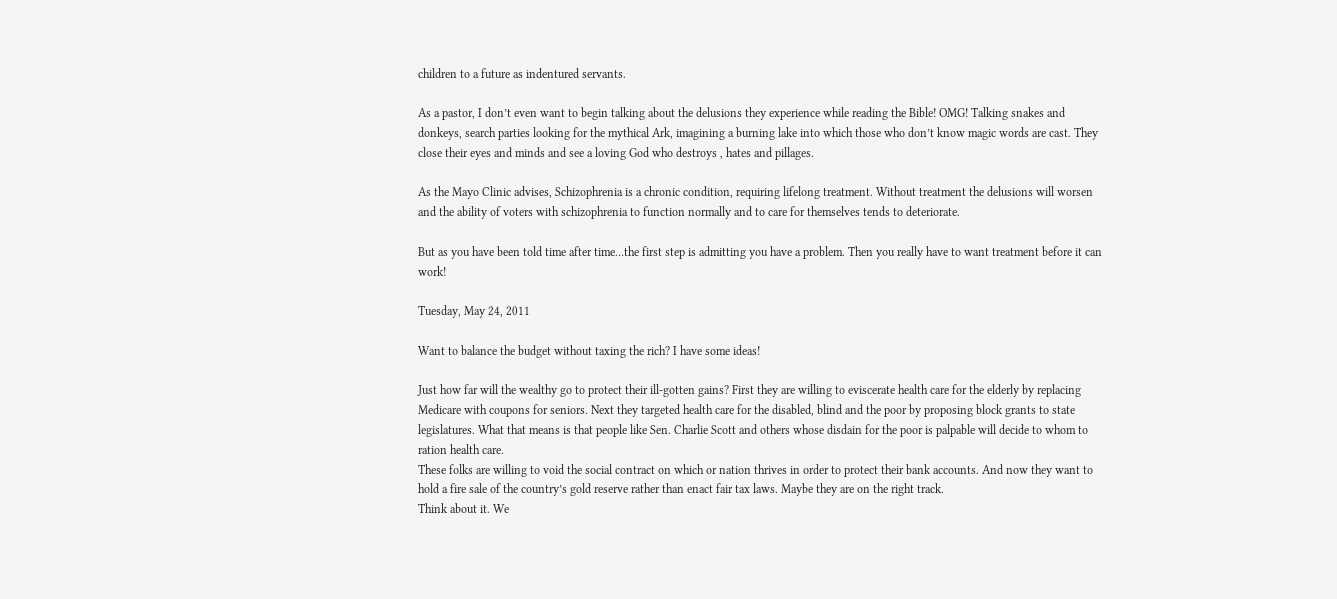children to a future as indentured servants.

As a pastor, I don’t even want to begin talking about the delusions they experience while reading the Bible! OMG! Talking snakes and donkeys, search parties looking for the mythical Ark, imagining a burning lake into which those who don’t know magic words are cast. They close their eyes and minds and see a loving God who destroys , hates and pillages.

As the Mayo Clinic advises, Schizophrenia is a chronic condition, requiring lifelong treatment. Without treatment the delusions will worsen and the ability of voters with schizophrenia to function normally and to care for themselves tends to deteriorate.

But as you have been told time after time…the first step is admitting you have a problem. Then you really have to want treatment before it can work!

Tuesday, May 24, 2011

Want to balance the budget without taxing the rich? I have some ideas!

Just how far will the wealthy go to protect their ill-gotten gains? First they are willing to eviscerate health care for the elderly by replacing Medicare with coupons for seniors. Next they targeted health care for the disabled, blind and the poor by proposing block grants to state legislatures. What that means is that people like Sen. Charlie Scott and others whose disdain for the poor is palpable will decide to whom to ration health care.
These folks are willing to void the social contract on which or nation thrives in order to protect their bank accounts. And now they want to hold a fire sale of the country’s gold reserve rather than enact fair tax laws. Maybe they are on the right track.
Think about it. We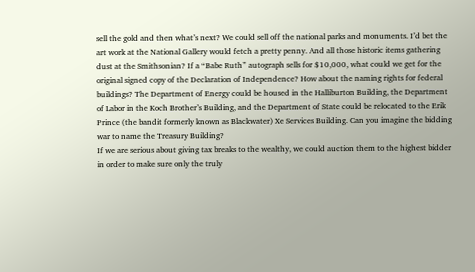sell the gold and then what’s next? We could sell off the national parks and monuments. I’d bet the art work at the National Gallery would fetch a pretty penny. And all those historic items gathering dust at the Smithsonian? If a “Babe Ruth” autograph sells for $10,000, what could we get for the original signed copy of the Declaration of Independence? How about the naming rights for federal buildings? The Department of Energy could be housed in the Halliburton Building, the Department of Labor in the Koch Brother’s Building, and the Department of State could be relocated to the Erik Prince (the bandit formerly known as Blackwater) Xe Services Building. Can you imagine the bidding war to name the Treasury Building?
If we are serious about giving tax breaks to the wealthy, we could auction them to the highest bidder in order to make sure only the truly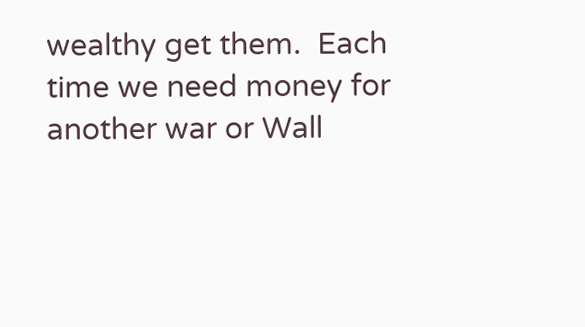wealthy get them.  Each time we need money for another war or Wall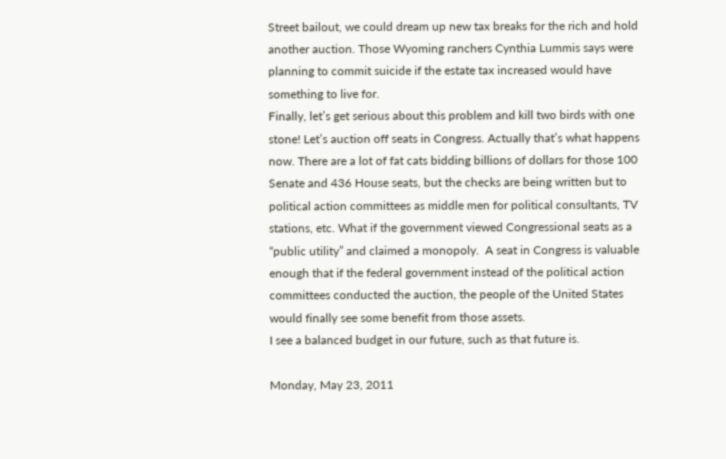Street bailout, we could dream up new tax breaks for the rich and hold another auction. Those Wyoming ranchers Cynthia Lummis says were planning to commit suicide if the estate tax increased would have something to live for.
Finally, let’s get serious about this problem and kill two birds with one stone! Let’s auction off seats in Congress. Actually that’s what happens now. There are a lot of fat cats bidding billions of dollars for those 100 Senate and 436 House seats, but the checks are being written but to political action committees as middle men for political consultants, TV stations, etc. What if the government viewed Congressional seats as a “public utility” and claimed a monopoly.  A seat in Congress is valuable enough that if the federal government instead of the political action committees conducted the auction, the people of the United States would finally see some benefit from those assets.
I see a balanced budget in our future, such as that future is.

Monday, May 23, 2011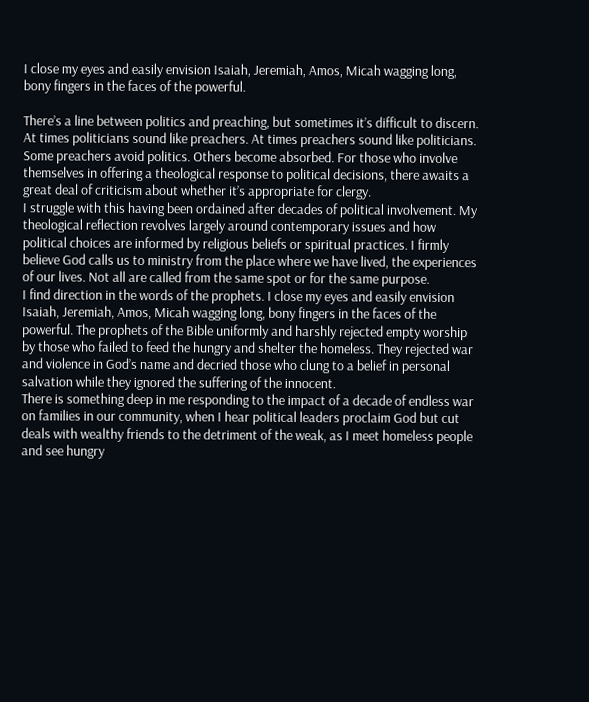I close my eyes and easily envision Isaiah, Jeremiah, Amos, Micah wagging long, bony fingers in the faces of the powerful.

There’s a line between politics and preaching, but sometimes it’s difficult to discern. At times politicians sound like preachers. At times preachers sound like politicians. Some preachers avoid politics. Others become absorbed. For those who involve themselves in offering a theological response to political decisions, there awaits a great deal of criticism about whether it’s appropriate for clergy.
I struggle with this having been ordained after decades of political involvement. My theological reflection revolves largely around contemporary issues and how political choices are informed by religious beliefs or spiritual practices. I firmly believe God calls us to ministry from the place where we have lived, the experiences of our lives. Not all are called from the same spot or for the same purpose.
I find direction in the words of the prophets. I close my eyes and easily envision Isaiah, Jeremiah, Amos, Micah wagging long, bony fingers in the faces of the powerful. The prophets of the Bible uniformly and harshly rejected empty worship by those who failed to feed the hungry and shelter the homeless. They rejected war and violence in God’s name and decried those who clung to a belief in personal salvation while they ignored the suffering of the innocent.
There is something deep in me responding to the impact of a decade of endless war on families in our community, when I hear political leaders proclaim God but cut deals with wealthy friends to the detriment of the weak, as I meet homeless people and see hungry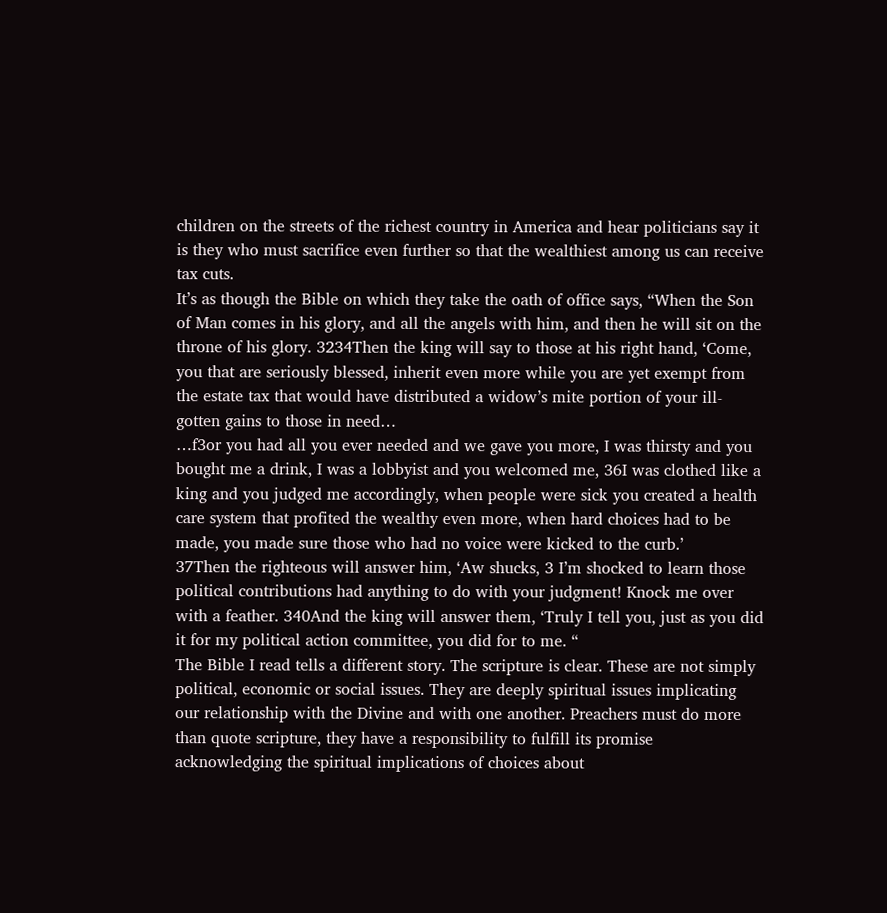children on the streets of the richest country in America and hear politicians say it is they who must sacrifice even further so that the wealthiest among us can receive tax cuts.
It’s as though the Bible on which they take the oath of office says, “When the Son of Man comes in his glory, and all the angels with him, and then he will sit on the throne of his glory. 3234Then the king will say to those at his right hand, ‘Come, you that are seriously blessed, inherit even more while you are yet exempt from the estate tax that would have distributed a widow’s mite portion of your ill-gotten gains to those in need…
…f3or you had all you ever needed and we gave you more, I was thirsty and you bought me a drink, I was a lobbyist and you welcomed me, 36I was clothed like a king and you judged me accordingly, when people were sick you created a health care system that profited the wealthy even more, when hard choices had to be made, you made sure those who had no voice were kicked to the curb.’
37Then the righteous will answer him, ‘Aw shucks, 3 I’m shocked to learn those political contributions had anything to do with your judgment! Knock me over with a feather. 340And the king will answer them, ‘Truly I tell you, just as you did it for my political action committee, you did for to me. “
The Bible I read tells a different story. The scripture is clear. These are not simply political, economic or social issues. They are deeply spiritual issues implicating our relationship with the Divine and with one another. Preachers must do more than quote scripture, they have a responsibility to fulfill its promise acknowledging the spiritual implications of choices about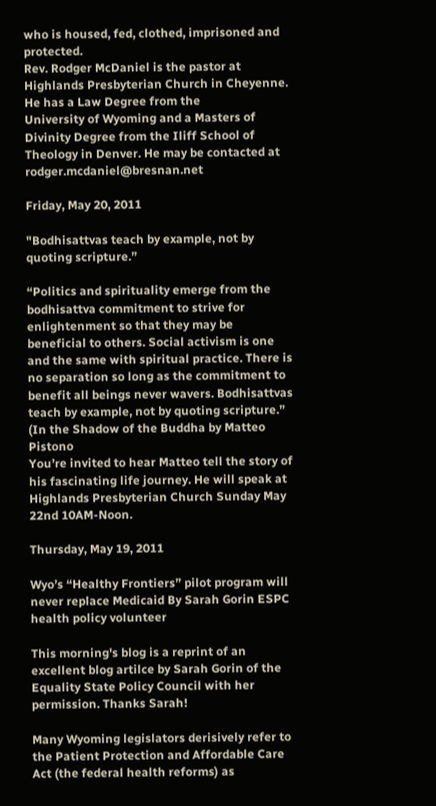who is housed, fed, clothed, imprisoned and protected.
Rev. Rodger McDaniel is the pastor at Highlands Presbyterian Church in Cheyenne. He has a Law Degree from the
University of Wyoming and a Masters of Divinity Degree from the Iliff School of Theology in Denver. He may be contacted at rodger.mcdaniel@bresnan.net

Friday, May 20, 2011

"Bodhisattvas teach by example, not by quoting scripture.”

“Politics and spirituality emerge from the bodhisattva commitment to strive for enlightenment so that they may be beneficial to others. Social activism is one and the same with spiritual practice. There is no separation so long as the commitment to benefit all beings never wavers. Bodhisattvas teach by example, not by quoting scripture.”
(In the Shadow of the Buddha by Matteo Pistono
You’re invited to hear Matteo tell the story of his fascinating life journey. He will speak at Highlands Presbyterian Church Sunday May 22nd 10AM-Noon.

Thursday, May 19, 2011

Wyo’s “Healthy Frontiers” pilot program will never replace Medicaid By Sarah Gorin ESPC health policy volunteer

This morning's blog is a reprint of an excellent blog artilce by Sarah Gorin of the Equality State Policy Council with her permission. Thanks Sarah!

Many Wyoming legislators derisively refer to the Patient Protection and Affordable Care Act (the federal health reforms) as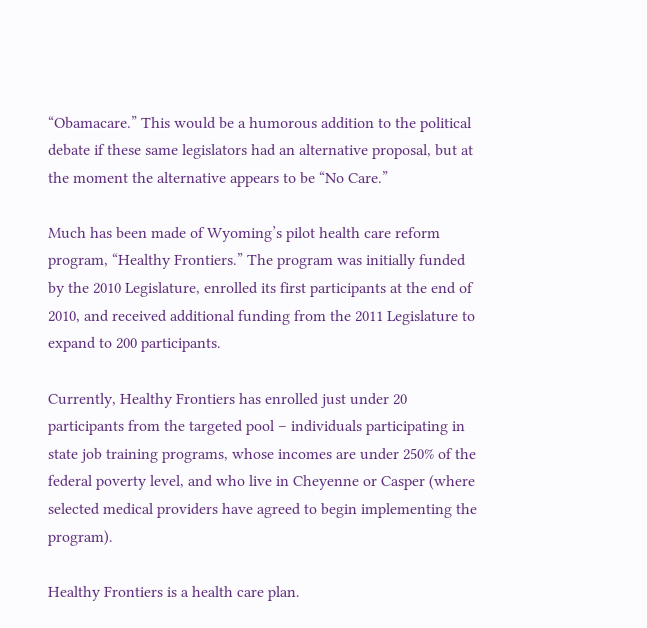“Obamacare.” This would be a humorous addition to the political debate if these same legislators had an alternative proposal, but at the moment the alternative appears to be “No Care.”

Much has been made of Wyoming’s pilot health care reform program, “Healthy Frontiers.” The program was initially funded by the 2010 Legislature, enrolled its first participants at the end of 2010, and received additional funding from the 2011 Legislature to expand to 200 participants.

Currently, Healthy Frontiers has enrolled just under 20 participants from the targeted pool – individuals participating in state job training programs, whose incomes are under 250% of the federal poverty level, and who live in Cheyenne or Casper (where selected medical providers have agreed to begin implementing the program).

Healthy Frontiers is a health care plan.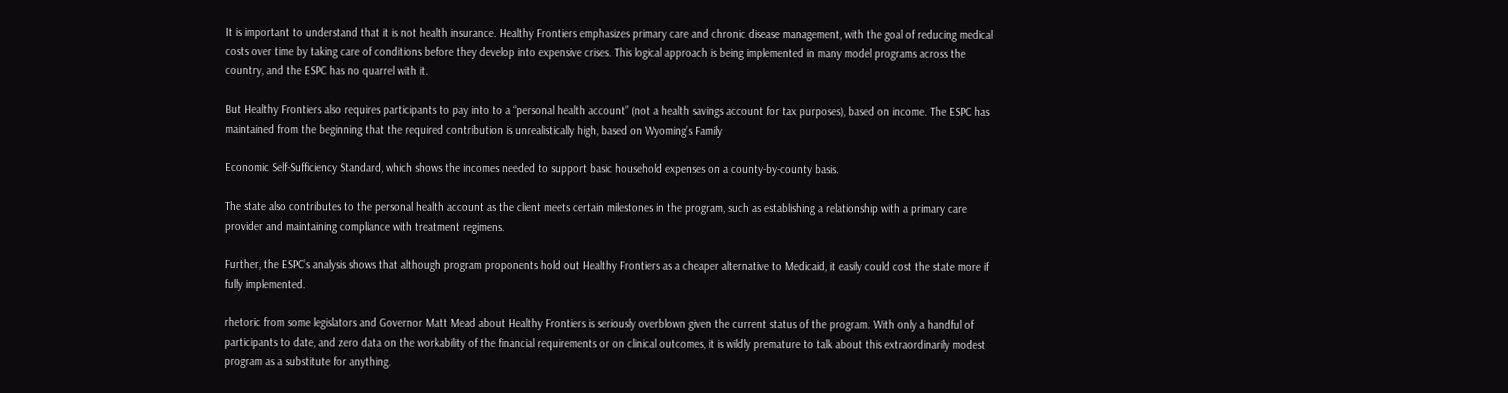It is important to understand that it is not health insurance. Healthy Frontiers emphasizes primary care and chronic disease management, with the goal of reducing medical costs over time by taking care of conditions before they develop into expensive crises. This logical approach is being implemented in many model programs across the country, and the ESPC has no quarrel with it.

But Healthy Frontiers also requires participants to pay into to a “personal health account” (not a health savings account for tax purposes), based on income. The ESPC has maintained from the beginning that the required contribution is unrealistically high, based on Wyoming’s Family

Economic Self-Sufficiency Standard, which shows the incomes needed to support basic household expenses on a county-by-county basis.

The state also contributes to the personal health account as the client meets certain milestones in the program, such as establishing a relationship with a primary care provider and maintaining compliance with treatment regimens.

Further, the ESPC’s analysis shows that although program proponents hold out Healthy Frontiers as a cheaper alternative to Medicaid, it easily could cost the state more if fully implemented.

rhetoric from some legislators and Governor Matt Mead about Healthy Frontiers is seriously overblown given the current status of the program. With only a handful of participants to date, and zero data on the workability of the financial requirements or on clinical outcomes, it is wildly premature to talk about this extraordinarily modest program as a substitute for anything.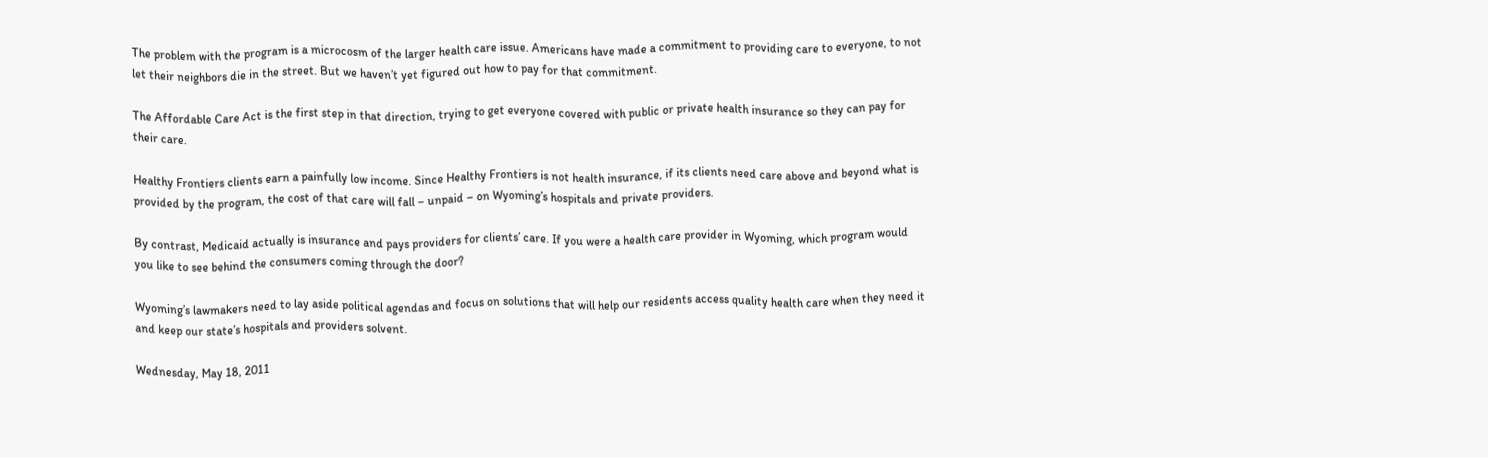The problem with the program is a microcosm of the larger health care issue. Americans have made a commitment to providing care to everyone, to not let their neighbors die in the street. But we haven’t yet figured out how to pay for that commitment.

The Affordable Care Act is the first step in that direction, trying to get everyone covered with public or private health insurance so they can pay for their care.

Healthy Frontiers clients earn a painfully low income. Since Healthy Frontiers is not health insurance, if its clients need care above and beyond what is provided by the program, the cost of that care will fall – unpaid – on Wyoming’s hospitals and private providers.

By contrast, Medicaid actually is insurance and pays providers for clients’ care. If you were a health care provider in Wyoming, which program would you like to see behind the consumers coming through the door?

Wyoming’s lawmakers need to lay aside political agendas and focus on solutions that will help our residents access quality health care when they need it and keep our state’s hospitals and providers solvent.

Wednesday, May 18, 2011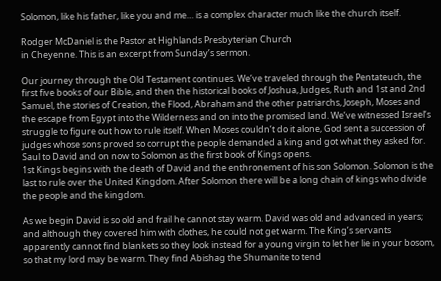Solomon, like his father, like you and me… is a complex character much like the church itself.

Rodger McDaniel is the Pastor at Highlands Presbyterian Church
in Cheyenne. This is an excerpt from Sunday’s sermon.

Our journey through the Old Testament continues. We’ve traveled through the Pentateuch, the first five books of our Bible, and then the historical books of Joshua, Judges, Ruth and 1st and 2nd Samuel, the stories of Creation, the Flood, Abraham and the other patriarchs, Joseph, Moses and the escape from Egypt into the Wilderness and on into the promised land. We’ve witnessed Israel’s struggle to figure out how to rule itself. When Moses couldn’t do it alone, God sent a succession of judges whose sons proved so corrupt the people demanded a king and got what they asked for. Saul to David and on now to Solomon as the first book of Kings opens.
1st Kings begins with the death of David and the enthronement of his son Solomon. Solomon is the last to rule over the United Kingdom. After Solomon there will be a long chain of kings who divide the people and the kingdom.

As we begin David is so old and frail he cannot stay warm. David was old and advanced in years; and although they covered him with clothes, he could not get warm. The King’s servants apparently cannot find blankets so they look instead for a young virgin to let her lie in your bosom, so that my lord may be warm. They find Abishag the Shumanite to tend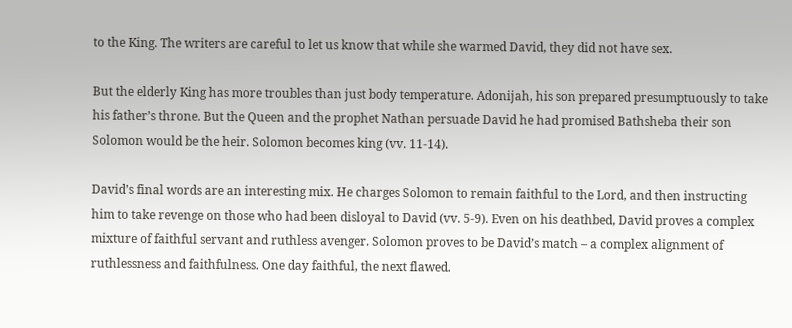to the King. The writers are careful to let us know that while she warmed David, they did not have sex.

But the elderly King has more troubles than just body temperature. Adonijah, his son prepared presumptuously to take his father’s throne. But the Queen and the prophet Nathan persuade David he had promised Bathsheba their son Solomon would be the heir. Solomon becomes king (vv. 11-14).

David’s final words are an interesting mix. He charges Solomon to remain faithful to the Lord, and then instructing him to take revenge on those who had been disloyal to David (vv. 5-9). Even on his deathbed, David proves a complex mixture of faithful servant and ruthless avenger. Solomon proves to be David’s match – a complex alignment of ruthlessness and faithfulness. One day faithful, the next flawed.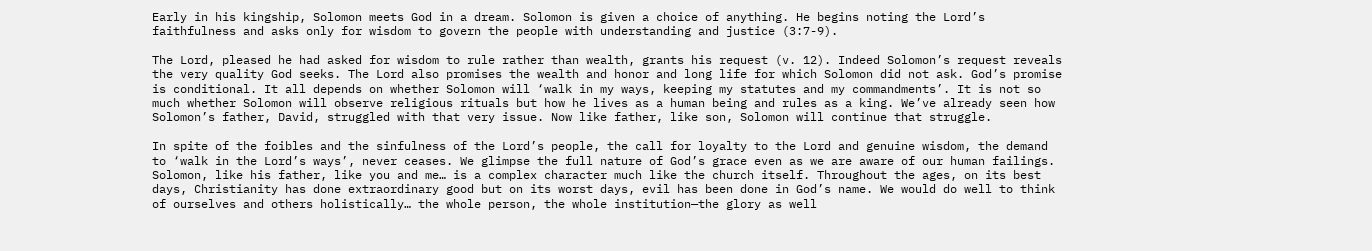Early in his kingship, Solomon meets God in a dream. Solomon is given a choice of anything. He begins noting the Lord’s faithfulness and asks only for wisdom to govern the people with understanding and justice (3:7-9).

The Lord, pleased he had asked for wisdom to rule rather than wealth, grants his request (v. 12). Indeed Solomon’s request reveals the very quality God seeks. The Lord also promises the wealth and honor and long life for which Solomon did not ask. God’s promise is conditional. It all depends on whether Solomon will ‘walk in my ways, keeping my statutes and my commandments’. It is not so much whether Solomon will observe religious rituals but how he lives as a human being and rules as a king. We’ve already seen how Solomon’s father, David, struggled with that very issue. Now like father, like son, Solomon will continue that struggle.

In spite of the foibles and the sinfulness of the Lord’s people, the call for loyalty to the Lord and genuine wisdom, the demand to ‘walk in the Lord’s ways’, never ceases. We glimpse the full nature of God’s grace even as we are aware of our human failings.
Solomon, like his father, like you and me… is a complex character much like the church itself. Throughout the ages, on its best days, Christianity has done extraordinary good but on its worst days, evil has been done in God’s name. We would do well to think of ourselves and others holistically… the whole person, the whole institution—the glory as well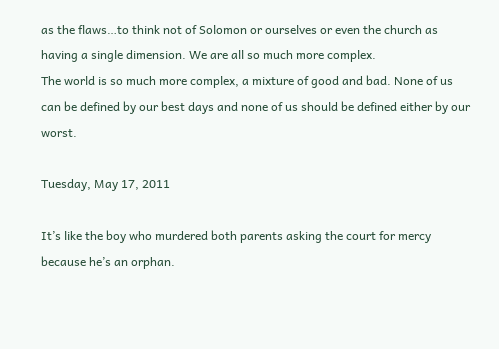as the flaws…to think not of Solomon or ourselves or even the church as having a single dimension. We are all so much more complex.
The world is so much more complex, a mixture of good and bad. None of us can be defined by our best days and none of us should be defined either by our worst.

Tuesday, May 17, 2011

It’s like the boy who murdered both parents asking the court for mercy because he’s an orphan.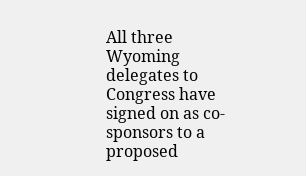All three Wyoming delegates to Congress have signed on as co-sponsors to a proposed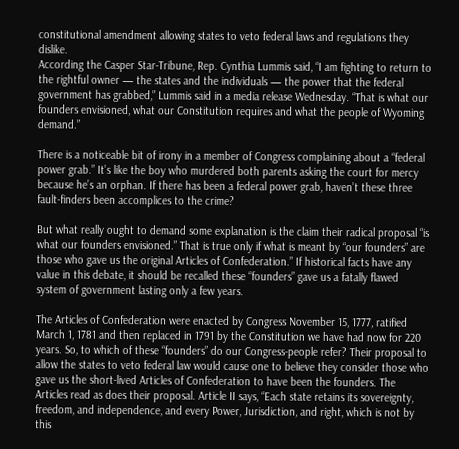constitutional amendment allowing states to veto federal laws and regulations they dislike.
According the Casper Star-Tribune, Rep. Cynthia Lummis said, “I am fighting to return to the rightful owner — the states and the individuals — the power that the federal government has grabbed,” Lummis said in a media release Wednesday. “That is what our founders envisioned, what our Constitution requires and what the people of Wyoming demand.”

There is a noticeable bit of irony in a member of Congress complaining about a “federal power grab.” It’s like the boy who murdered both parents asking the court for mercy because he’s an orphan. If there has been a federal power grab, haven’t these three fault-finders been accomplices to the crime?

But what really ought to demand some explanation is the claim their radical proposal “is what our founders envisioned.” That is true only if what is meant by “our founders” are those who gave us the original Articles of Confederation.” If historical facts have any value in this debate, it should be recalled these “founders” gave us a fatally flawed system of government lasting only a few years.

The Articles of Confederation were enacted by Congress November 15, 1777, ratified  March 1, 1781 and then replaced in 1791 by the Constitution we have had now for 220 years. So, to which of these “founders” do our Congress-people refer? Their proposal to allow the states to veto federal law would cause one to believe they consider those who gave us the short-lived Articles of Confederation to have been the founders. The Articles read as does their proposal. Article II says, “Each state retains its sovereignty, freedom, and independence, and every Power, Jurisdiction, and right, which is not by this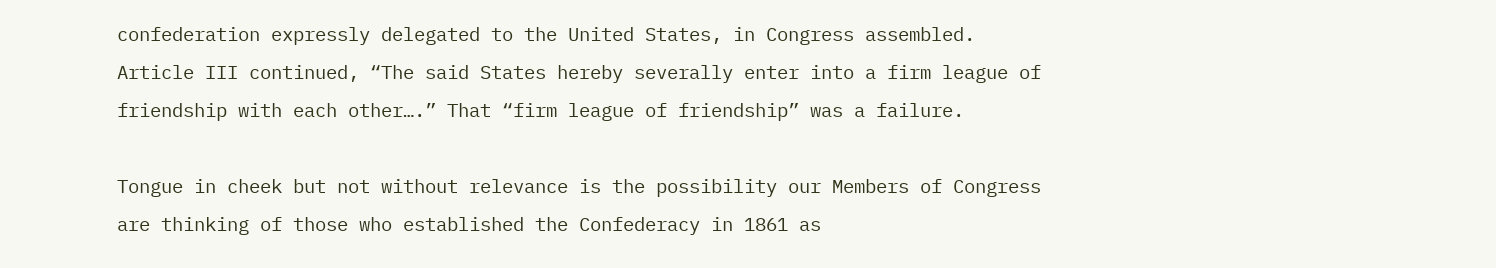confederation expressly delegated to the United States, in Congress assembled. Article III continued, “The said States hereby severally enter into a firm league of friendship with each other….” That “firm league of friendship” was a failure.

Tongue in cheek but not without relevance is the possibility our Members of Congress are thinking of those who established the Confederacy in 1861 as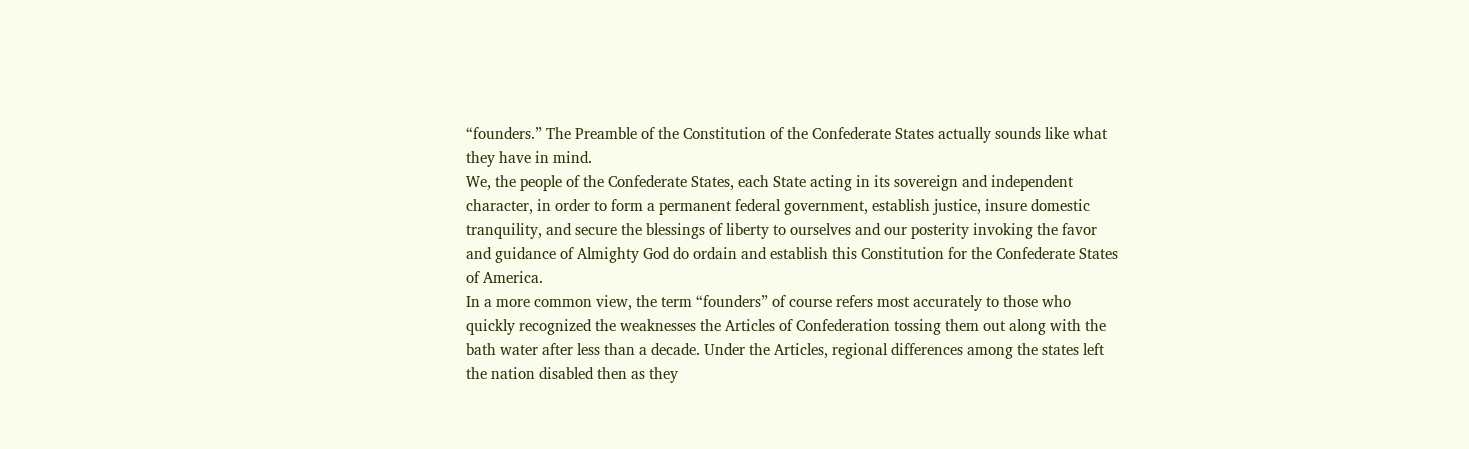“founders.” The Preamble of the Constitution of the Confederate States actually sounds like what they have in mind.
We, the people of the Confederate States, each State acting in its sovereign and independent character, in order to form a permanent federal government, establish justice, insure domestic tranquility, and secure the blessings of liberty to ourselves and our posterity invoking the favor and guidance of Almighty God do ordain and establish this Constitution for the Confederate States of America.
In a more common view, the term “founders” of course refers most accurately to those who quickly recognized the weaknesses the Articles of Confederation tossing them out along with the bath water after less than a decade. Under the Articles, regional differences among the states left the nation disabled then as they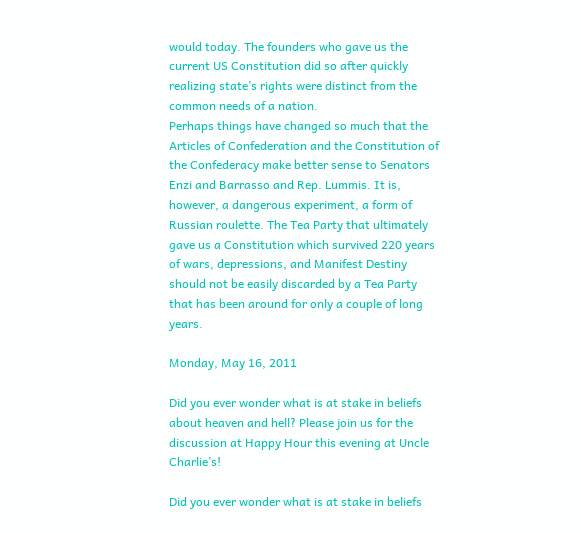would today. The founders who gave us the current US Constitution did so after quickly realizing state’s rights were distinct from the common needs of a nation.
Perhaps things have changed so much that the Articles of Confederation and the Constitution of the Confederacy make better sense to Senators Enzi and Barrasso and Rep. Lummis. It is, however, a dangerous experiment, a form of Russian roulette. The Tea Party that ultimately gave us a Constitution which survived 220 years of wars, depressions, and Manifest Destiny should not be easily discarded by a Tea Party that has been around for only a couple of long years.

Monday, May 16, 2011

Did you ever wonder what is at stake in beliefs about heaven and hell? Please join us for the discussion at Happy Hour this evening at Uncle Charlie’s!

Did you ever wonder what is at stake in beliefs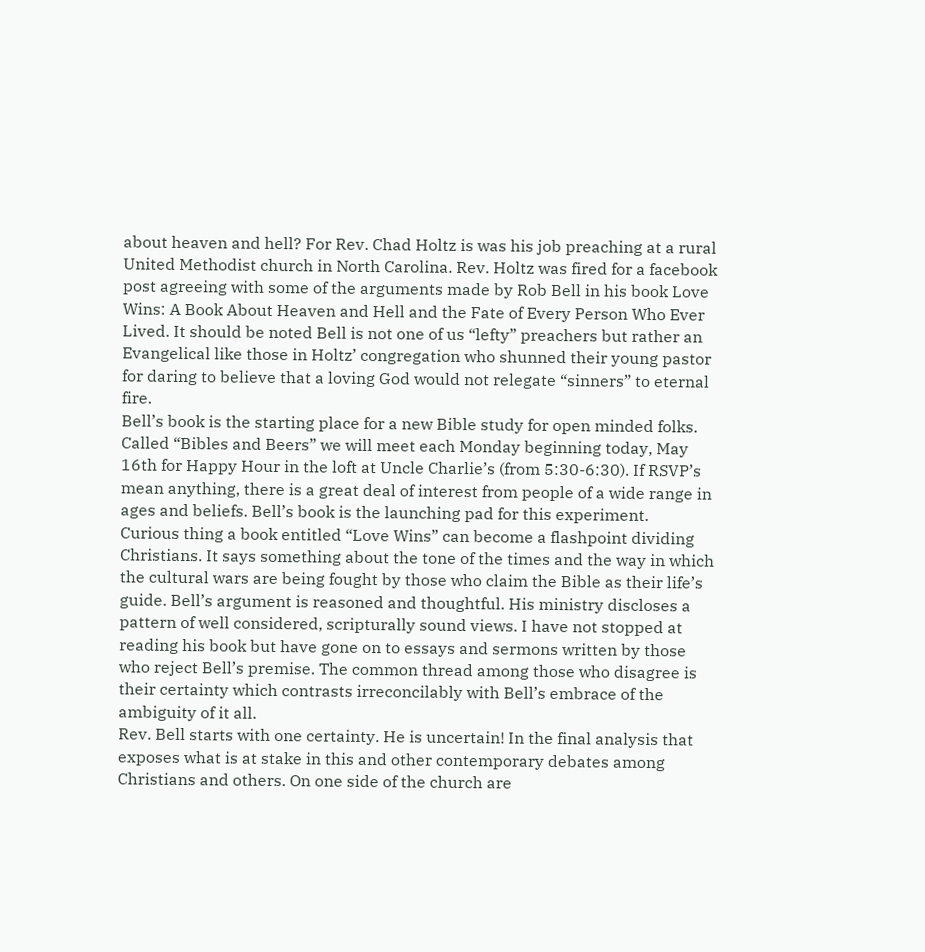about heaven and hell? For Rev. Chad Holtz is was his job preaching at a rural United Methodist church in North Carolina. Rev. Holtz was fired for a facebook post agreeing with some of the arguments made by Rob Bell in his book Love Wins: A Book About Heaven and Hell and the Fate of Every Person Who Ever Lived. It should be noted Bell is not one of us “lefty” preachers but rather an Evangelical like those in Holtz’ congregation who shunned their young pastor for daring to believe that a loving God would not relegate “sinners” to eternal fire.
Bell’s book is the starting place for a new Bible study for open minded folks. Called “Bibles and Beers” we will meet each Monday beginning today, May 16th for Happy Hour in the loft at Uncle Charlie’s (from 5:30-6:30). If RSVP’s mean anything, there is a great deal of interest from people of a wide range in ages and beliefs. Bell’s book is the launching pad for this experiment.
Curious thing a book entitled “Love Wins” can become a flashpoint dividing Christians. It says something about the tone of the times and the way in which the cultural wars are being fought by those who claim the Bible as their life’s guide. Bell’s argument is reasoned and thoughtful. His ministry discloses a pattern of well considered, scripturally sound views. I have not stopped at reading his book but have gone on to essays and sermons written by those who reject Bell’s premise. The common thread among those who disagree is their certainty which contrasts irreconcilably with Bell’s embrace of the ambiguity of it all.
Rev. Bell starts with one certainty. He is uncertain! In the final analysis that exposes what is at stake in this and other contemporary debates among Christians and others. On one side of the church are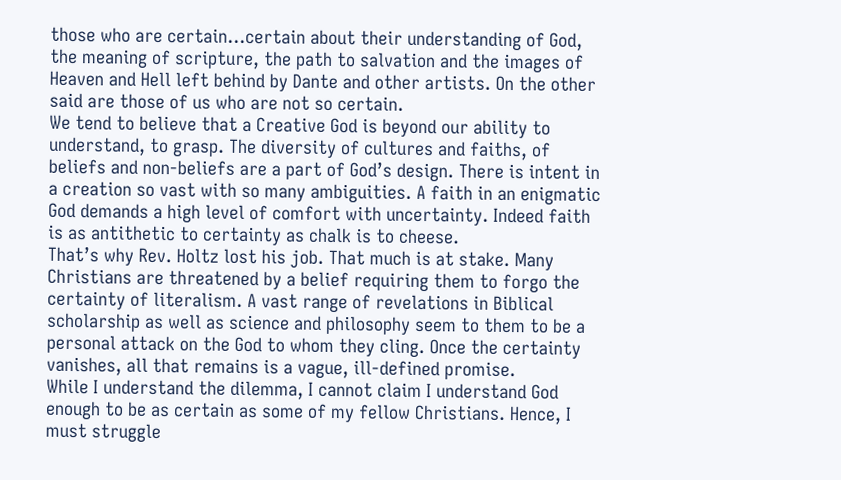those who are certain…certain about their understanding of God, the meaning of scripture, the path to salvation and the images of Heaven and Hell left behind by Dante and other artists. On the other said are those of us who are not so certain.
We tend to believe that a Creative God is beyond our ability to understand, to grasp. The diversity of cultures and faiths, of beliefs and non-beliefs are a part of God’s design. There is intent in a creation so vast with so many ambiguities. A faith in an enigmatic God demands a high level of comfort with uncertainty. Indeed faith is as antithetic to certainty as chalk is to cheese.
That’s why Rev. Holtz lost his job. That much is at stake. Many Christians are threatened by a belief requiring them to forgo the certainty of literalism. A vast range of revelations in Biblical scholarship as well as science and philosophy seem to them to be a personal attack on the God to whom they cling. Once the certainty vanishes, all that remains is a vague, ill-defined promise.
While I understand the dilemma, I cannot claim I understand God enough to be as certain as some of my fellow Christians. Hence, I must struggle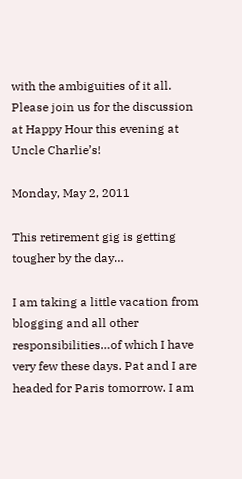with the ambiguities of it all. Please join us for the discussion at Happy Hour this evening at Uncle Charlie’s!

Monday, May 2, 2011

This retirement gig is getting tougher by the day…

I am taking a little vacation from blogging and all other responsibilities…of which I have very few these days. Pat and I are headed for Paris tomorrow. I am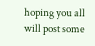hoping you all will post some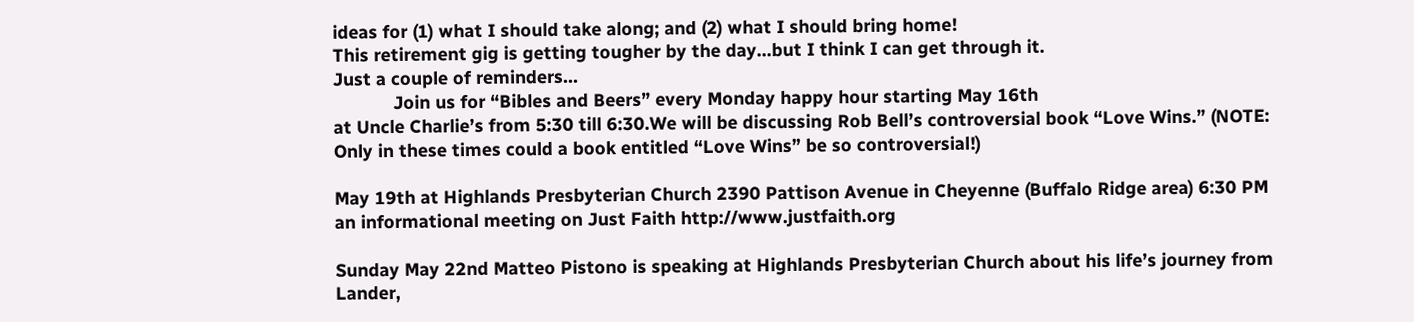ideas for (1) what I should take along; and (2) what I should bring home!
This retirement gig is getting tougher by the day…but I think I can get through it.
Just a couple of reminders…
            Join us for “Bibles and Beers” every Monday happy hour starting May 16th
at Uncle Charlie’s from 5:30 till 6:30.We will be discussing Rob Bell’s controversial book “Love Wins.” (NOTE: Only in these times could a book entitled “Love Wins” be so controversial!)

May 19th at Highlands Presbyterian Church 2390 Pattison Avenue in Cheyenne (Buffalo Ridge area) 6:30 PM an informational meeting on Just Faith http://www.justfaith.org

Sunday May 22nd Matteo Pistono is speaking at Highlands Presbyterian Church about his life’s journey from Lander,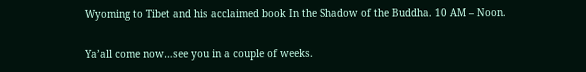Wyoming to Tibet and his acclaimed book In the Shadow of the Buddha. 10 AM – Noon.

Ya’all come now…see you in a couple of weeks.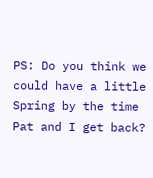PS: Do you think we could have a little Spring by the time Pat and I get back?